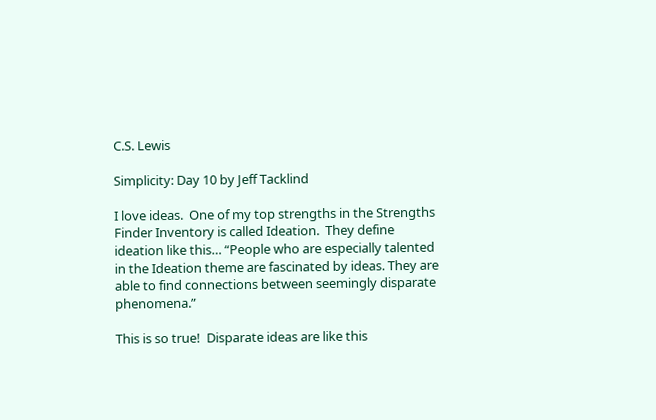C.S. Lewis

Simplicity: Day 10 by Jeff Tacklind

I love ideas.  One of my top strengths in the Strengths Finder Inventory is called Ideation.  They define ideation like this… “People who are especially talented in the Ideation theme are fascinated by ideas. They are able to find connections between seemingly disparate phenomena.”

This is so true!  Disparate ideas are like this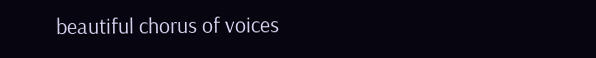beautiful chorus of voices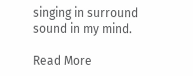singing in surround sound in my mind.

Read More